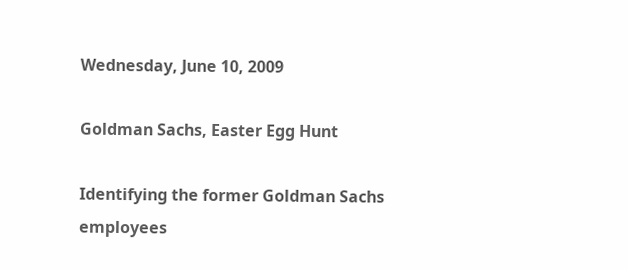Wednesday, June 10, 2009

Goldman Sachs, Easter Egg Hunt

Identifying the former Goldman Sachs employees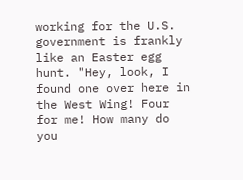working for the U.S. government is frankly like an Easter egg hunt. "Hey, look, I found one over here in the West Wing! Four for me! How many do you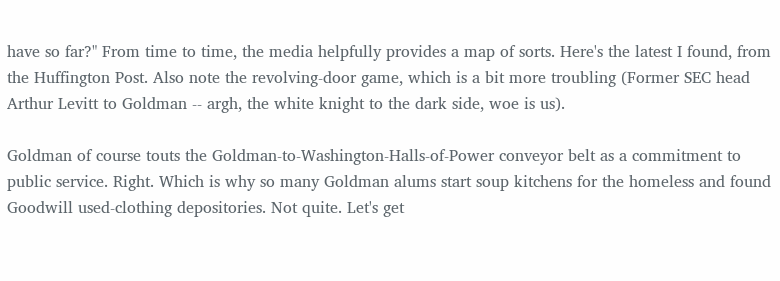have so far?" From time to time, the media helpfully provides a map of sorts. Here's the latest I found, from the Huffington Post. Also note the revolving-door game, which is a bit more troubling (Former SEC head Arthur Levitt to Goldman -- argh, the white knight to the dark side, woe is us).

Goldman of course touts the Goldman-to-Washington-Halls-of-Power conveyor belt as a commitment to public service. Right. Which is why so many Goldman alums start soup kitchens for the homeless and found Goodwill used-clothing depositories. Not quite. Let's get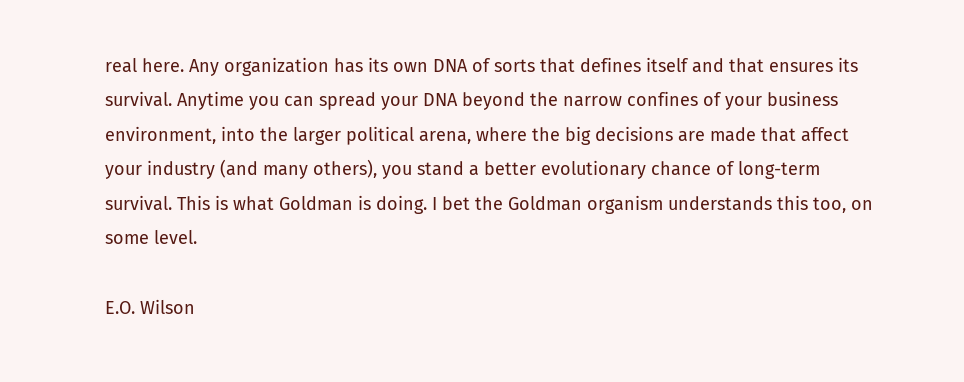real here. Any organization has its own DNA of sorts that defines itself and that ensures its survival. Anytime you can spread your DNA beyond the narrow confines of your business environment, into the larger political arena, where the big decisions are made that affect your industry (and many others), you stand a better evolutionary chance of long-term survival. This is what Goldman is doing. I bet the Goldman organism understands this too, on some level.

E.O. Wilson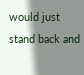would just stand back and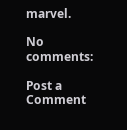marvel.

No comments:

Post a Comment